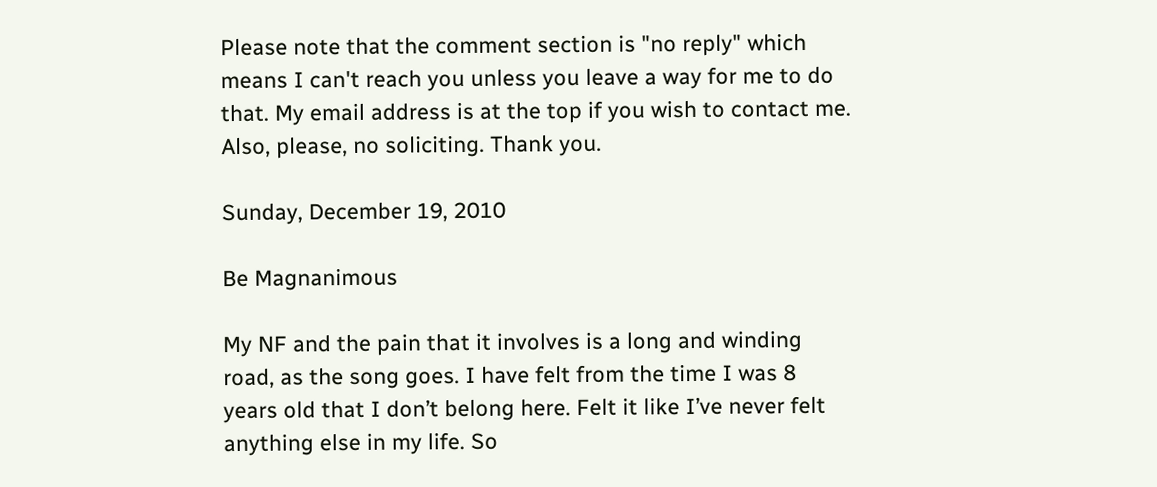Please note that the comment section is "no reply" which means I can't reach you unless you leave a way for me to do that. My email address is at the top if you wish to contact me. Also, please, no soliciting. Thank you.

Sunday, December 19, 2010

Be Magnanimous

My NF and the pain that it involves is a long and winding road, as the song goes. I have felt from the time I was 8 years old that I don’t belong here. Felt it like I’ve never felt anything else in my life. So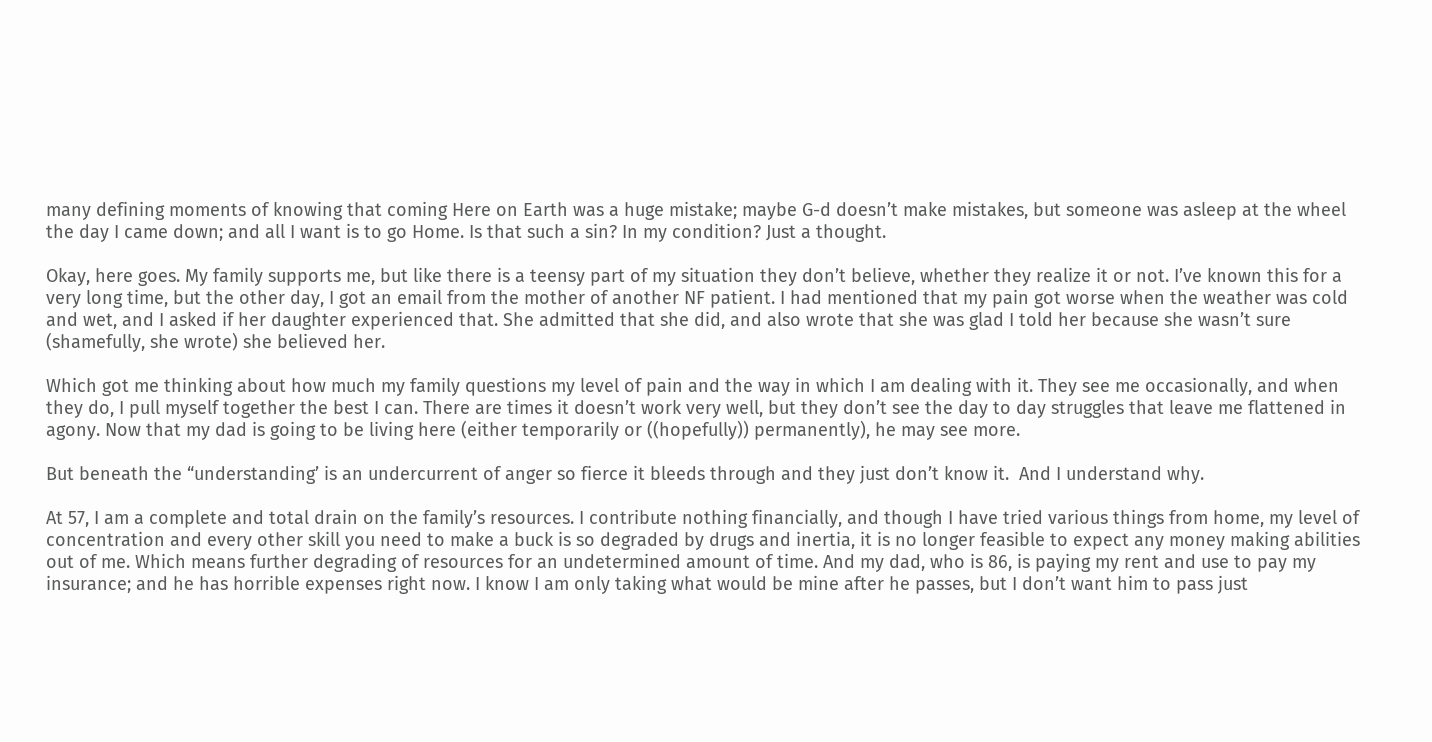many defining moments of knowing that coming Here on Earth was a huge mistake; maybe G-d doesn’t make mistakes, but someone was asleep at the wheel the day I came down; and all I want is to go Home. Is that such a sin? In my condition? Just a thought.

Okay, here goes. My family supports me, but like there is a teensy part of my situation they don’t believe, whether they realize it or not. I’ve known this for a very long time, but the other day, I got an email from the mother of another NF patient. I had mentioned that my pain got worse when the weather was cold and wet, and I asked if her daughter experienced that. She admitted that she did, and also wrote that she was glad I told her because she wasn’t sure (shamefully, she wrote) she believed her.

Which got me thinking about how much my family questions my level of pain and the way in which I am dealing with it. They see me occasionally, and when they do, I pull myself together the best I can. There are times it doesn’t work very well, but they don’t see the day to day struggles that leave me flattened in agony. Now that my dad is going to be living here (either temporarily or ((hopefully)) permanently), he may see more.

But beneath the “understanding’ is an undercurrent of anger so fierce it bleeds through and they just don’t know it.  And I understand why.

At 57, I am a complete and total drain on the family’s resources. I contribute nothing financially, and though I have tried various things from home, my level of concentration and every other skill you need to make a buck is so degraded by drugs and inertia, it is no longer feasible to expect any money making abilities out of me. Which means further degrading of resources for an undetermined amount of time. And my dad, who is 86, is paying my rent and use to pay my insurance; and he has horrible expenses right now. I know I am only taking what would be mine after he passes, but I don’t want him to pass just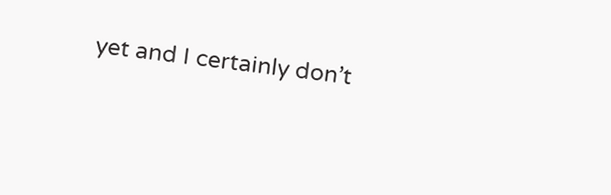yet and I certainly don’t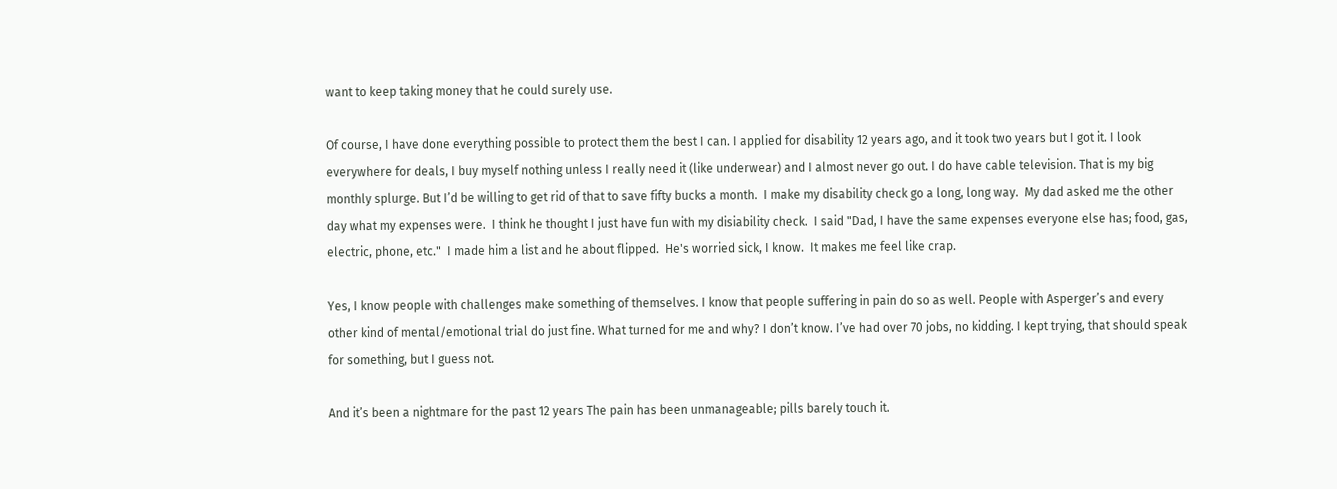want to keep taking money that he could surely use.

Of course, I have done everything possible to protect them the best I can. I applied for disability 12 years ago, and it took two years but I got it. I look everywhere for deals, I buy myself nothing unless I really need it (like underwear) and I almost never go out. I do have cable television. That is my big monthly splurge. But I’d be willing to get rid of that to save fifty bucks a month.  I make my disability check go a long, long way.  My dad asked me the other day what my expenses were.  I think he thought I just have fun with my disiability check.  I said "Dad, I have the same expenses everyone else has; food, gas, electric, phone, etc."  I made him a list and he about flipped.  He's worried sick, I know.  It makes me feel like crap.

Yes, I know people with challenges make something of themselves. I know that people suffering in pain do so as well. People with Asperger’s and every other kind of mental/emotional trial do just fine. What turned for me and why? I don’t know. I’ve had over 70 jobs, no kidding. I kept trying, that should speak for something, but I guess not.

And it’s been a nightmare for the past 12 years The pain has been unmanageable; pills barely touch it.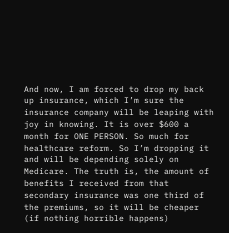And now, I am forced to drop my back up insurance, which I’m sure the insurance company will be leaping with joy in knowing. It is over $600 a month for ONE PERSON. So much for healthcare reform. So I’m dropping it and will be depending solely on Medicare. The truth is, the amount of benefits I received from that secondary insurance was one third of the premiums, so it will be cheaper (if nothing horrible happens)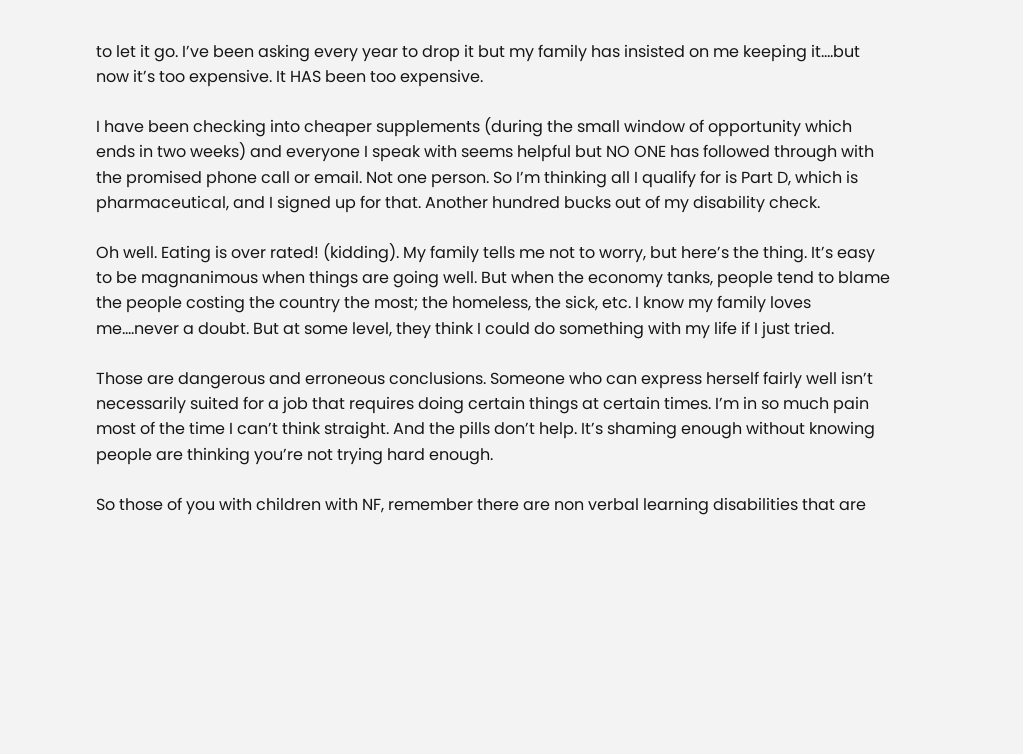to let it go. I’ve been asking every year to drop it but my family has insisted on me keeping it….but now it’s too expensive. It HAS been too expensive.

I have been checking into cheaper supplements (during the small window of opportunity which ends in two weeks) and everyone I speak with seems helpful but NO ONE has followed through with the promised phone call or email. Not one person. So I’m thinking all I qualify for is Part D, which is pharmaceutical, and I signed up for that. Another hundred bucks out of my disability check.

Oh well. Eating is over rated! (kidding). My family tells me not to worry, but here’s the thing. It’s easy to be magnanimous when things are going well. But when the economy tanks, people tend to blame the people costing the country the most; the homeless, the sick, etc. I know my family loves me….never a doubt. But at some level, they think I could do something with my life if I just tried.

Those are dangerous and erroneous conclusions. Someone who can express herself fairly well isn’t necessarily suited for a job that requires doing certain things at certain times. I’m in so much pain most of the time I can’t think straight. And the pills don’t help. It’s shaming enough without knowing people are thinking you’re not trying hard enough.

So those of you with children with NF, remember there are non verbal learning disabilities that are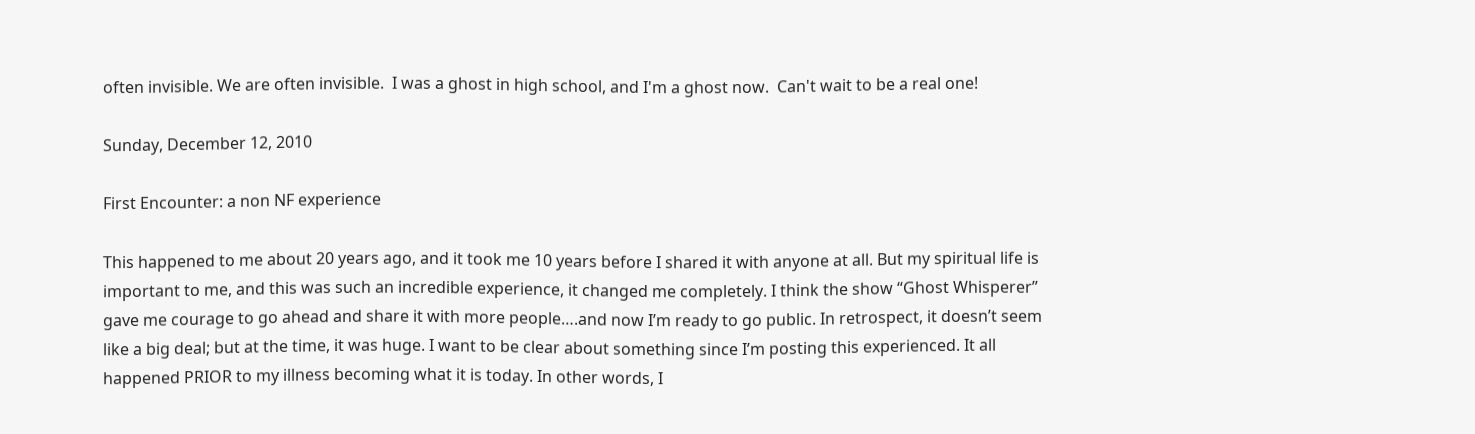often invisible. We are often invisible.  I was a ghost in high school, and I'm a ghost now.  Can't wait to be a real one!

Sunday, December 12, 2010

First Encounter: a non NF experience

This happened to me about 20 years ago, and it took me 10 years before I shared it with anyone at all. But my spiritual life is important to me, and this was such an incredible experience, it changed me completely. I think the show “Ghost Whisperer” gave me courage to go ahead and share it with more people….and now I’m ready to go public. In retrospect, it doesn’t seem like a big deal; but at the time, it was huge. I want to be clear about something since I’m posting this experienced. It all happened PRIOR to my illness becoming what it is today. In other words, I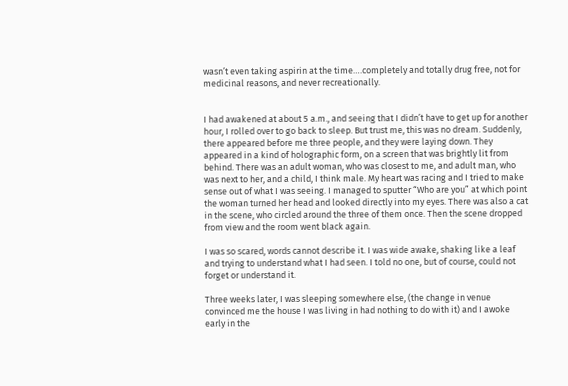wasn’t even taking aspirin at the time….completely and totally drug free, not for medicinal reasons, and never recreationally.


I had awakened at about 5 a.m., and seeing that I didn’t have to get up for another hour, I rolled over to go back to sleep. But trust me, this was no dream. Suddenly, there appeared before me three people, and they were laying down. They appeared in a kind of holographic form, on a screen that was brightly lit from behind. There was an adult woman, who was closest to me, and adult man, who was next to her, and a child, I think male. My heart was racing and I tried to make sense out of what I was seeing. I managed to sputter “Who are you” at which point the woman turned her head and looked directly into my eyes. There was also a cat in the scene, who circled around the three of them once. Then the scene dropped from view and the room went black again.

I was so scared, words cannot describe it. I was wide awake, shaking like a leaf and trying to understand what I had seen. I told no one, but of course, could not forget or understand it.

Three weeks later, I was sleeping somewhere else, (the change in venue convinced me the house I was living in had nothing to do with it) and I awoke early in the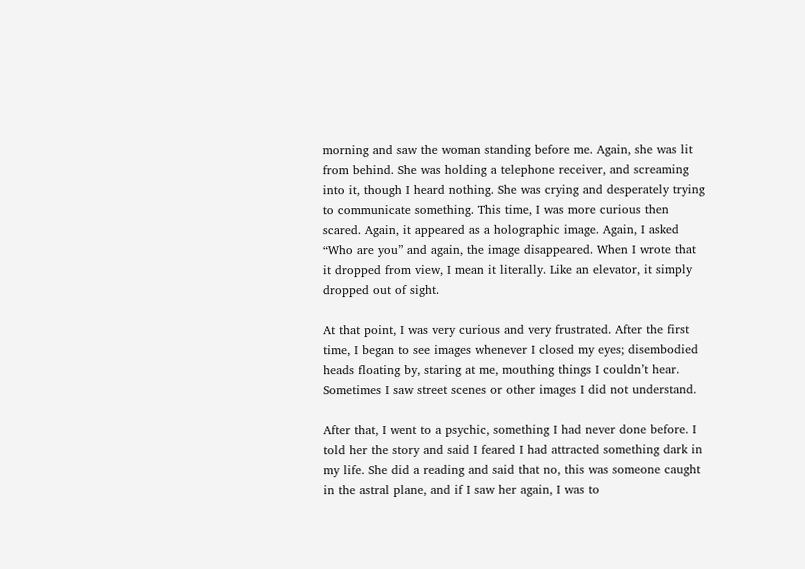morning and saw the woman standing before me. Again, she was lit from behind. She was holding a telephone receiver, and screaming into it, though I heard nothing. She was crying and desperately trying to communicate something. This time, I was more curious then scared. Again, it appeared as a holographic image. Again, I asked “Who are you” and again, the image disappeared. When I wrote that it dropped from view, I mean it literally. Like an elevator, it simply dropped out of sight.

At that point, I was very curious and very frustrated. After the first time, I began to see images whenever I closed my eyes; disembodied heads floating by, staring at me, mouthing things I couldn’t hear. Sometimes I saw street scenes or other images I did not understand.

After that, I went to a psychic, something I had never done before. I told her the story and said I feared I had attracted something dark in my life. She did a reading and said that no, this was someone caught in the astral plane, and if I saw her again, I was to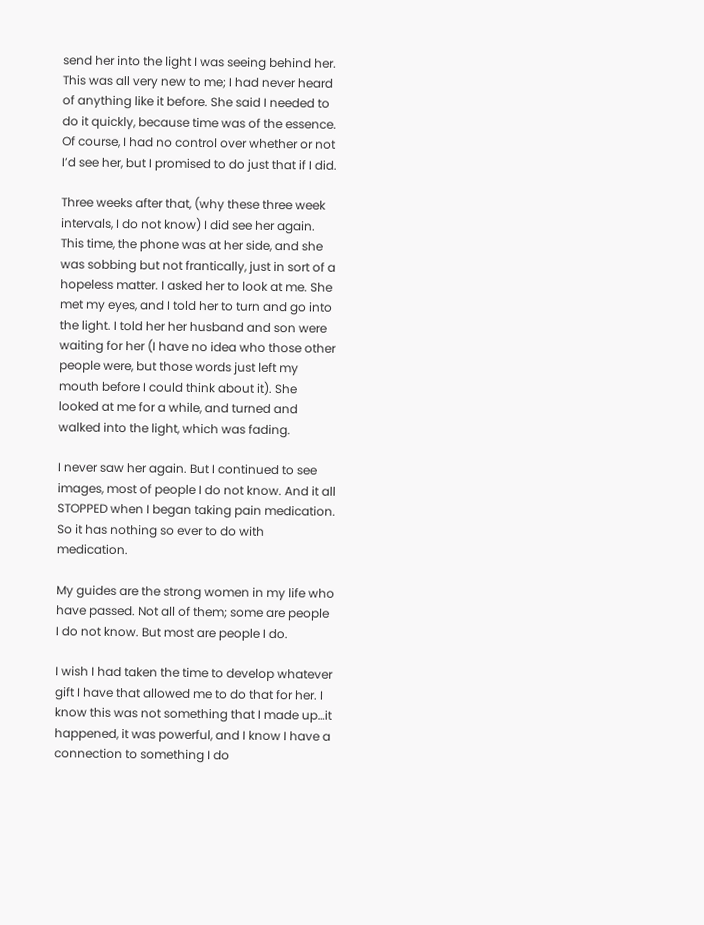send her into the light I was seeing behind her. This was all very new to me; I had never heard of anything like it before. She said I needed to do it quickly, because time was of the essence. Of course, I had no control over whether or not I’d see her, but I promised to do just that if I did.

Three weeks after that, (why these three week intervals, I do not know) I did see her again. This time, the phone was at her side, and she was sobbing but not frantically, just in sort of a hopeless matter. I asked her to look at me. She met my eyes, and I told her to turn and go into the light. I told her her husband and son were waiting for her (I have no idea who those other people were, but those words just left my mouth before I could think about it). She looked at me for a while, and turned and walked into the light, which was fading.

I never saw her again. But I continued to see images, most of people I do not know. And it all STOPPED when I began taking pain medication. So it has nothing so ever to do with medication.

My guides are the strong women in my life who have passed. Not all of them; some are people I do not know. But most are people I do.

I wish I had taken the time to develop whatever gift I have that allowed me to do that for her. I know this was not something that I made up…it happened, it was powerful, and I know I have a connection to something I do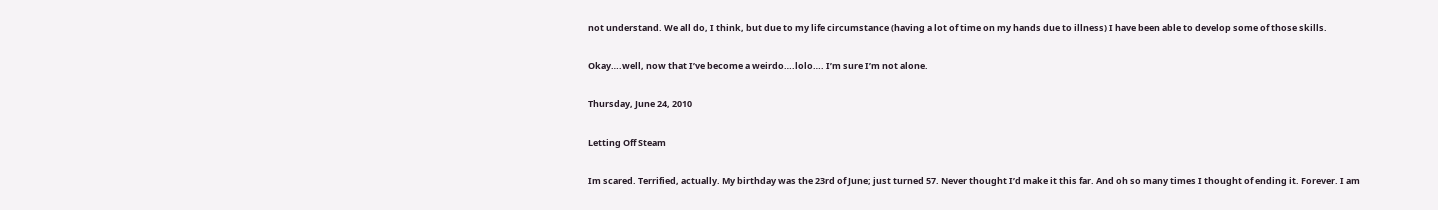not understand. We all do, I think, but due to my life circumstance (having a lot of time on my hands due to illness) I have been able to develop some of those skills.

Okay….well, now that I’ve become a weirdo….lolo…. I’m sure I’m not alone.

Thursday, June 24, 2010

Letting Off Steam

Im scared. Terrified, actually. My birthday was the 23rd of June; just turned 57. Never thought I’d make it this far. And oh so many times I thought of ending it. Forever. I am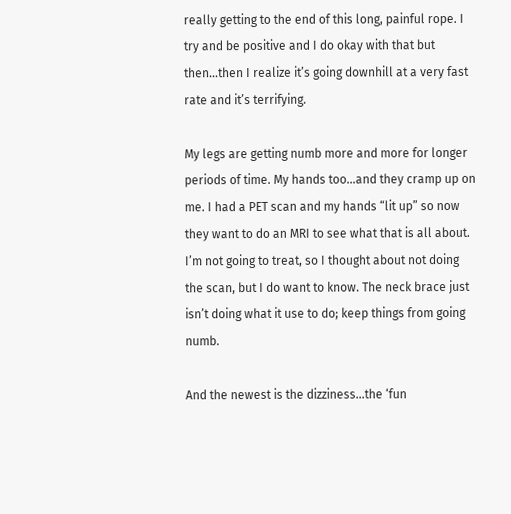really getting to the end of this long, painful rope. I try and be positive and I do okay with that but then…then I realize it’s going downhill at a very fast rate and it’s terrifying.

My legs are getting numb more and more for longer periods of time. My hands too…and they cramp up on me. I had a PET scan and my hands “lit up” so now they want to do an MRI to see what that is all about. I’m not going to treat, so I thought about not doing the scan, but I do want to know. The neck brace just isn’t doing what it use to do; keep things from going numb.

And the newest is the dizziness…the ‘fun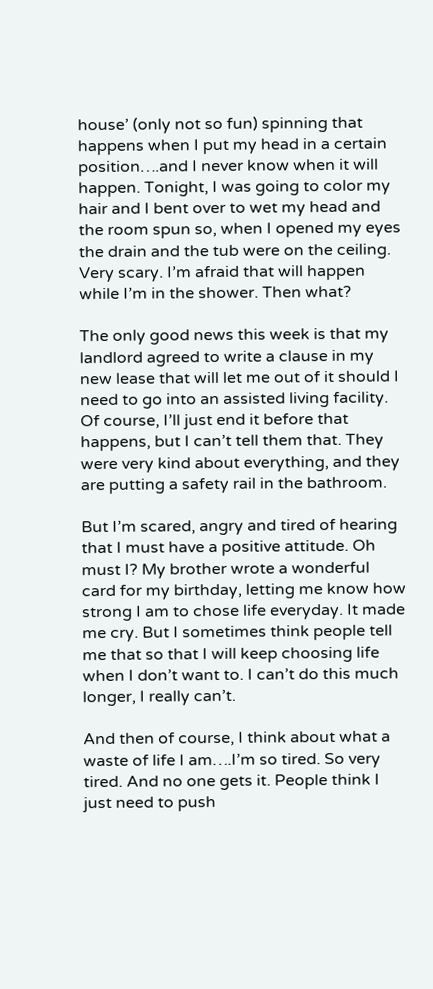house’ (only not so fun) spinning that happens when I put my head in a certain position….and I never know when it will happen. Tonight, I was going to color my hair and I bent over to wet my head and the room spun so, when I opened my eyes the drain and the tub were on the ceiling. Very scary. I’m afraid that will happen while I’m in the shower. Then what?

The only good news this week is that my landlord agreed to write a clause in my new lease that will let me out of it should I need to go into an assisted living facility. Of course, I’ll just end it before that happens, but I can’t tell them that. They were very kind about everything, and they are putting a safety rail in the bathroom.

But I’m scared, angry and tired of hearing that I must have a positive attitude. Oh must I? My brother wrote a wonderful card for my birthday, letting me know how strong I am to chose life everyday. It made me cry. But I sometimes think people tell me that so that I will keep choosing life when I don’t want to. I can’t do this much longer, I really can’t.

And then of course, I think about what a waste of life I am….I’m so tired. So very tired. And no one gets it. People think I just need to push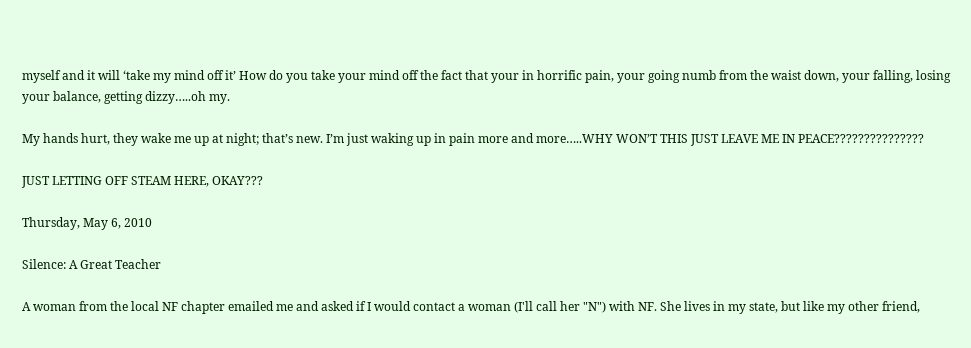myself and it will ‘take my mind off it’ How do you take your mind off the fact that your in horrific pain, your going numb from the waist down, your falling, losing your balance, getting dizzy…..oh my.

My hands hurt, they wake me up at night; that’s new. I’m just waking up in pain more and more…..WHY WON’T THIS JUST LEAVE ME IN PEACE???????????????

JUST LETTING OFF STEAM HERE, OKAY???

Thursday, May 6, 2010

Silence: A Great Teacher

A woman from the local NF chapter emailed me and asked if I would contact a woman (I'll call her "N") with NF. She lives in my state, but like my other friend,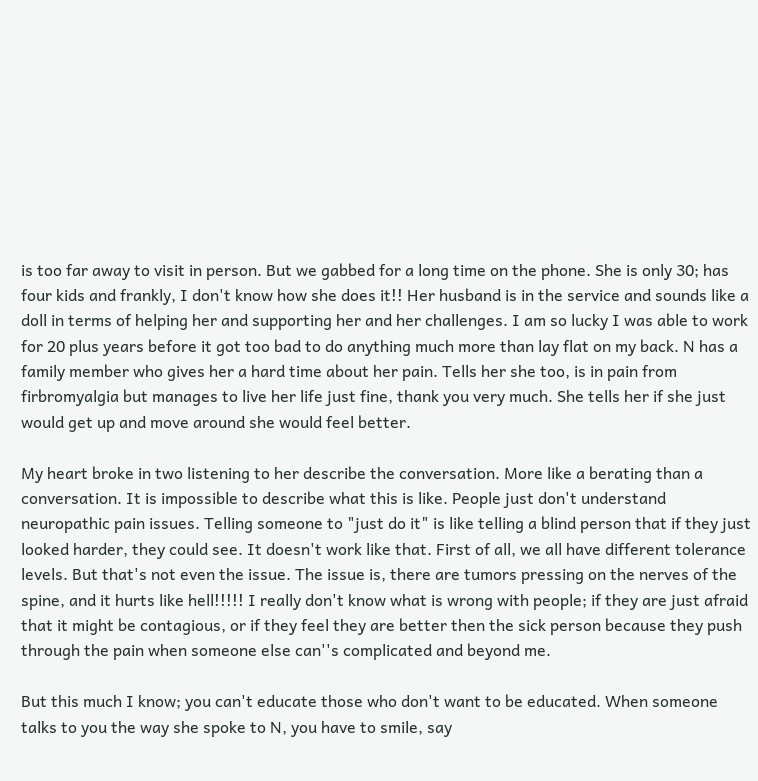is too far away to visit in person. But we gabbed for a long time on the phone. She is only 30; has four kids and frankly, I don't know how she does it!! Her husband is in the service and sounds like a doll in terms of helping her and supporting her and her challenges. I am so lucky I was able to work for 20 plus years before it got too bad to do anything much more than lay flat on my back. N has a family member who gives her a hard time about her pain. Tells her she too, is in pain from firbromyalgia but manages to live her life just fine, thank you very much. She tells her if she just would get up and move around she would feel better.

My heart broke in two listening to her describe the conversation. More like a berating than a conversation. It is impossible to describe what this is like. People just don't understand neuropathic pain issues. Telling someone to "just do it" is like telling a blind person that if they just looked harder, they could see. It doesn't work like that. First of all, we all have different tolerance levels. But that's not even the issue. The issue is, there are tumors pressing on the nerves of the spine, and it hurts like hell!!!!! I really don't know what is wrong with people; if they are just afraid that it might be contagious, or if they feel they are better then the sick person because they push through the pain when someone else can''s complicated and beyond me.

But this much I know; you can't educate those who don't want to be educated. When someone talks to you the way she spoke to N, you have to smile, say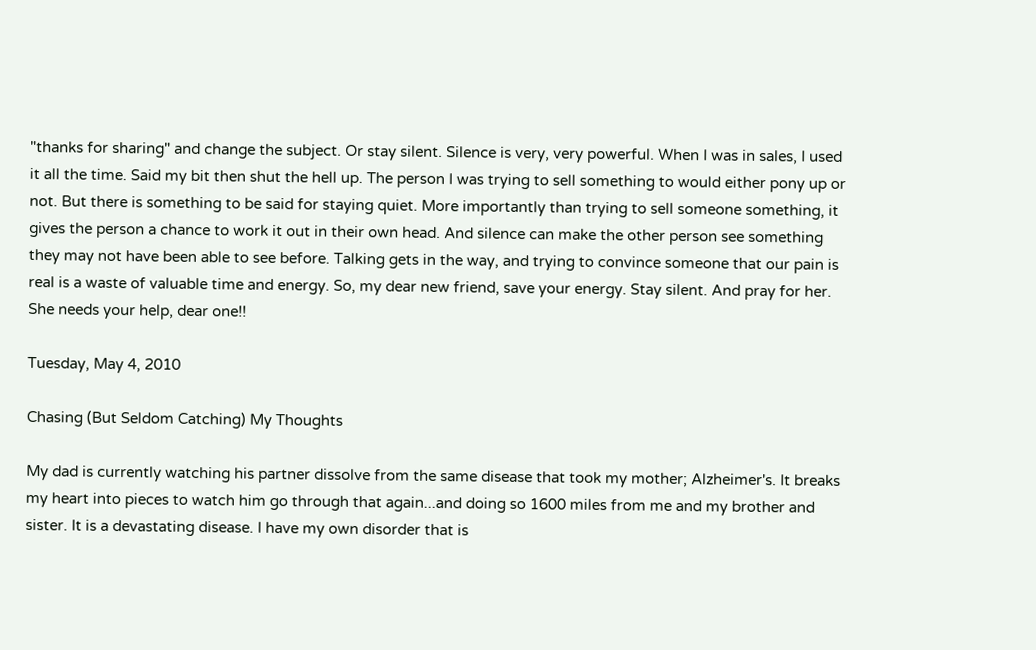"thanks for sharing" and change the subject. Or stay silent. Silence is very, very powerful. When I was in sales, I used it all the time. Said my bit then shut the hell up. The person I was trying to sell something to would either pony up or not. But there is something to be said for staying quiet. More importantly than trying to sell someone something, it gives the person a chance to work it out in their own head. And silence can make the other person see something they may not have been able to see before. Talking gets in the way, and trying to convince someone that our pain is real is a waste of valuable time and energy. So, my dear new friend, save your energy. Stay silent. And pray for her. She needs your help, dear one!!

Tuesday, May 4, 2010

Chasing (But Seldom Catching) My Thoughts

My dad is currently watching his partner dissolve from the same disease that took my mother; Alzheimer's. It breaks my heart into pieces to watch him go through that again...and doing so 1600 miles from me and my brother and sister. It is a devastating disease. I have my own disorder that is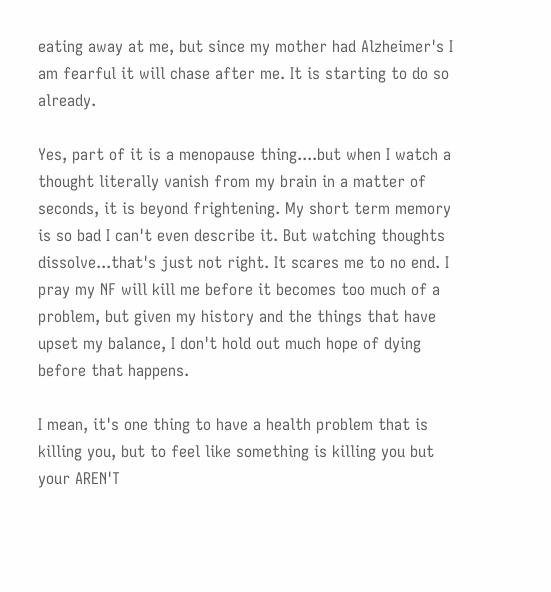eating away at me, but since my mother had Alzheimer's I am fearful it will chase after me. It is starting to do so already.

Yes, part of it is a menopause thing....but when I watch a thought literally vanish from my brain in a matter of seconds, it is beyond frightening. My short term memory is so bad I can't even describe it. But watching thoughts dissolve...that's just not right. It scares me to no end. I pray my NF will kill me before it becomes too much of a problem, but given my history and the things that have upset my balance, I don't hold out much hope of dying before that happens.

I mean, it's one thing to have a health problem that is killing you, but to feel like something is killing you but your AREN'T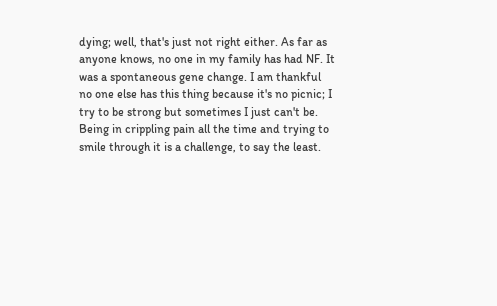dying; well, that's just not right either. As far as anyone knows, no one in my family has had NF. It was a spontaneous gene change. I am thankful no one else has this thing because it's no picnic; I try to be strong but sometimes I just can't be. Being in crippling pain all the time and trying to smile through it is a challenge, to say the least.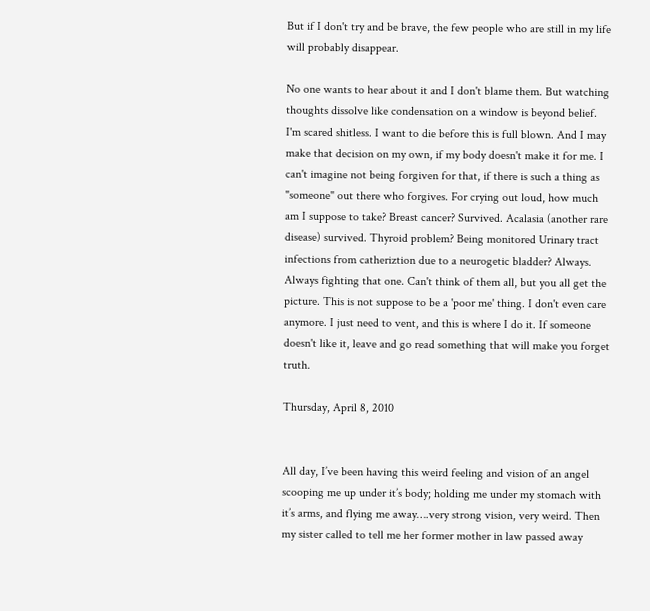But if I don't try and be brave, the few people who are still in my life will probably disappear.

No one wants to hear about it and I don't blame them. But watching thoughts dissolve like condensation on a window is beyond belief. I'm scared shitless. I want to die before this is full blown. And I may make that decision on my own, if my body doesn't make it for me. I can't imagine not being forgiven for that, if there is such a thing as "someone" out there who forgives. For crying out loud, how much am I suppose to take? Breast cancer? Survived. Acalasia (another rare disease) survived. Thyroid problem? Being monitored Urinary tract infections from catheriztion due to a neurogetic bladder? Always. Always fighting that one. Can't think of them all, but you all get the picture. This is not suppose to be a 'poor me' thing. I don't even care anymore. I just need to vent, and this is where I do it. If someone doesn't like it, leave and go read something that will make you forget truth.

Thursday, April 8, 2010


All day, I’ve been having this weird feeling and vision of an angel scooping me up under it’s body; holding me under my stomach with it’s arms, and flying me away….very strong vision, very weird. Then my sister called to tell me her former mother in law passed away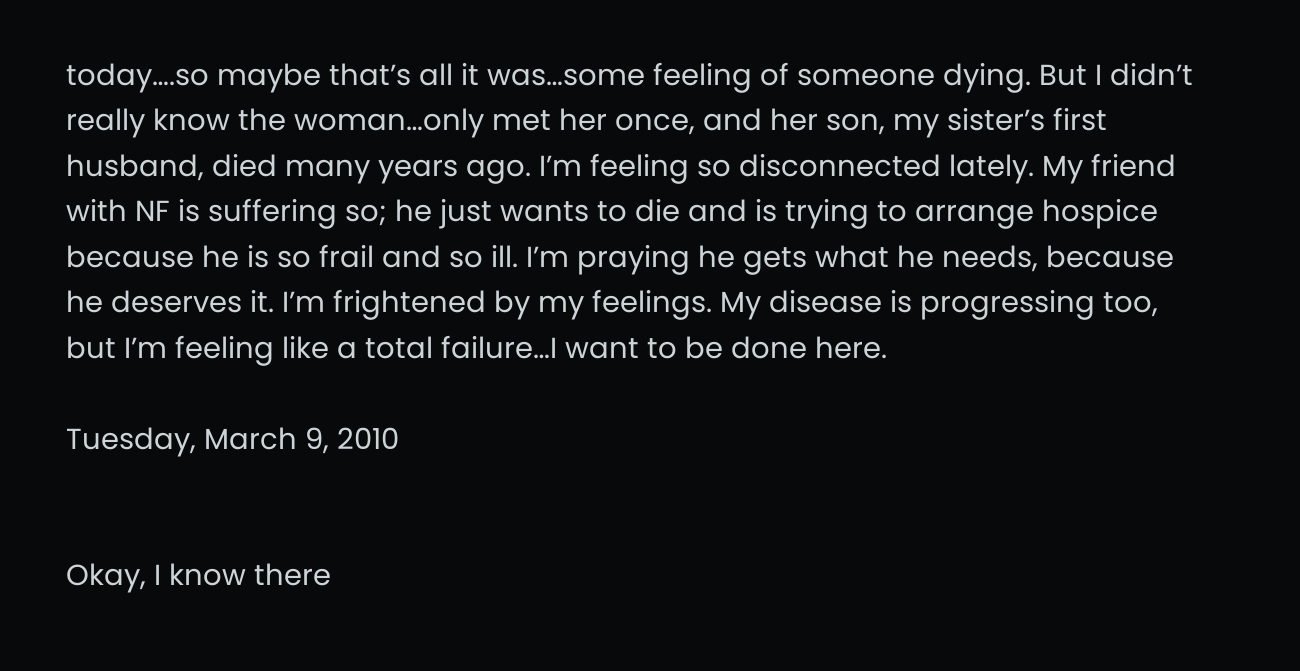today….so maybe that’s all it was…some feeling of someone dying. But I didn’t really know the woman…only met her once, and her son, my sister’s first husband, died many years ago. I’m feeling so disconnected lately. My friend with NF is suffering so; he just wants to die and is trying to arrange hospice because he is so frail and so ill. I’m praying he gets what he needs, because he deserves it. I’m frightened by my feelings. My disease is progressing too, but I’m feeling like a total failure…I want to be done here.

Tuesday, March 9, 2010


Okay, I know there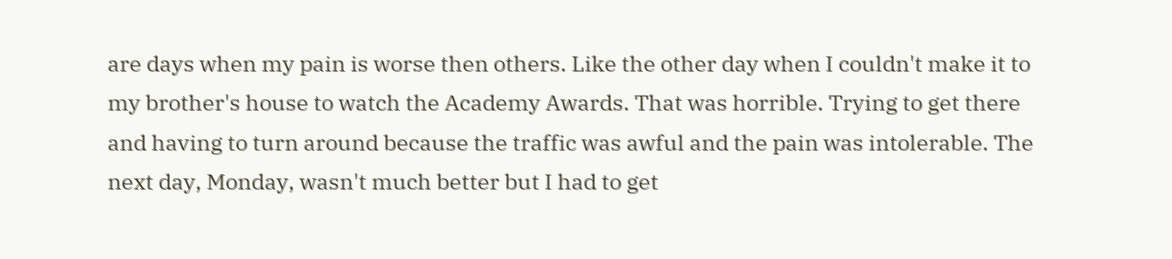are days when my pain is worse then others. Like the other day when I couldn't make it to my brother's house to watch the Academy Awards. That was horrible. Trying to get there and having to turn around because the traffic was awful and the pain was intolerable. The next day, Monday, wasn't much better but I had to get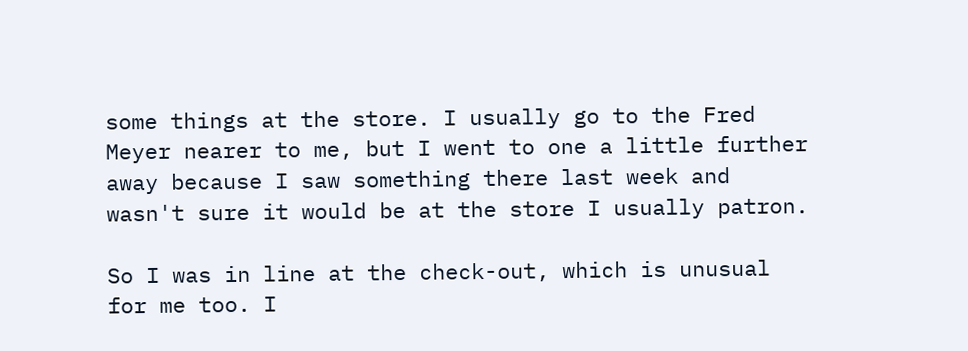some things at the store. I usually go to the Fred Meyer nearer to me, but I went to one a little further away because I saw something there last week and wasn't sure it would be at the store I usually patron.

So I was in line at the check-out, which is unusual for me too. I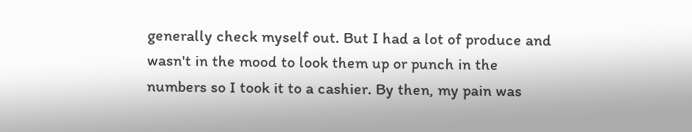generally check myself out. But I had a lot of produce and wasn't in the mood to look them up or punch in the numbers so I took it to a cashier. By then, my pain was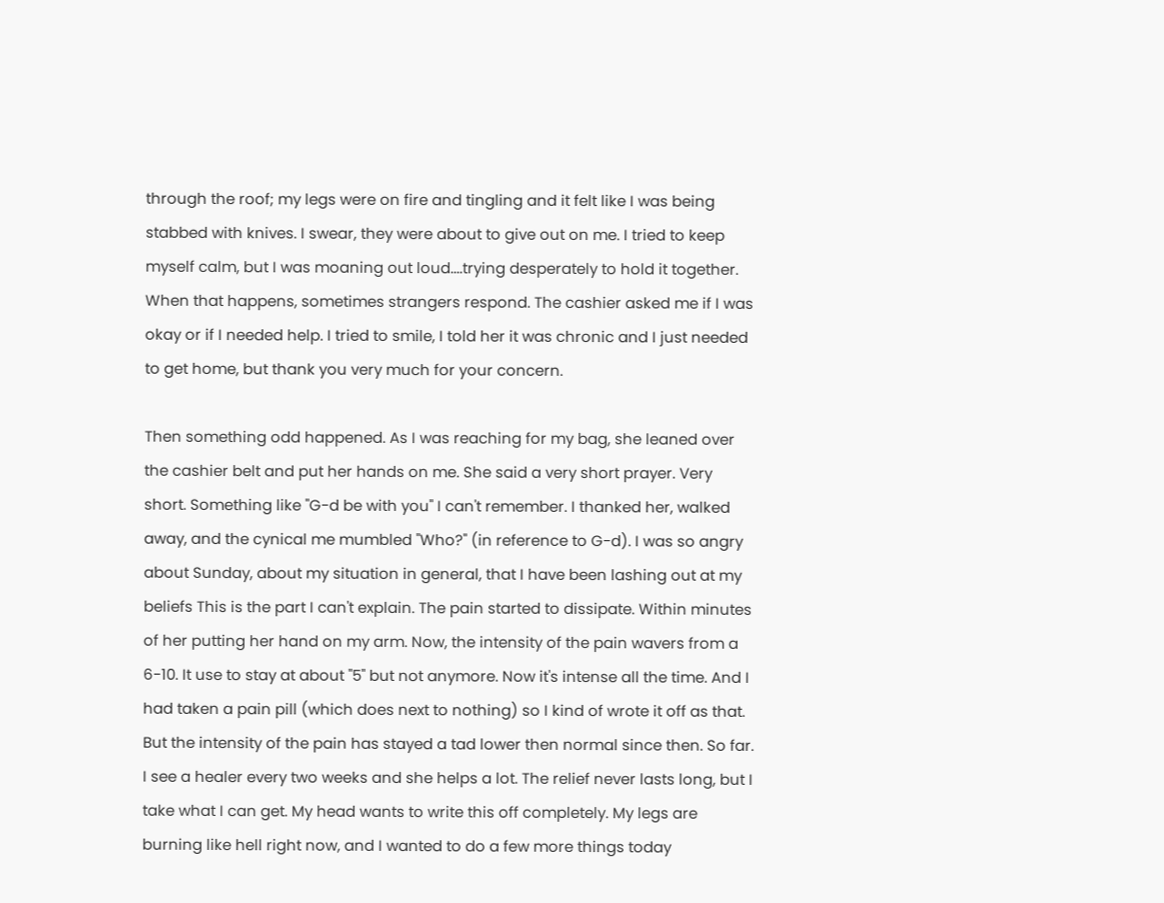through the roof; my legs were on fire and tingling and it felt like I was being stabbed with knives. I swear, they were about to give out on me. I tried to keep myself calm, but I was moaning out loud....trying desperately to hold it together. When that happens, sometimes strangers respond. The cashier asked me if I was okay or if I needed help. I tried to smile, I told her it was chronic and I just needed to get home, but thank you very much for your concern.

Then something odd happened. As I was reaching for my bag, she leaned over the cashier belt and put her hands on me. She said a very short prayer. Very short. Something like "G-d be with you" I can't remember. I thanked her, walked away, and the cynical me mumbled "Who?" (in reference to G-d). I was so angry about Sunday, about my situation in general, that I have been lashing out at my beliefs This is the part I can't explain. The pain started to dissipate. Within minutes of her putting her hand on my arm. Now, the intensity of the pain wavers from a 6-10. It use to stay at about "5" but not anymore. Now it's intense all the time. And I had taken a pain pill (which does next to nothing) so I kind of wrote it off as that. But the intensity of the pain has stayed a tad lower then normal since then. So far. I see a healer every two weeks and she helps a lot. The relief never lasts long, but I take what I can get. My head wants to write this off completely. My legs are burning like hell right now, and I wanted to do a few more things today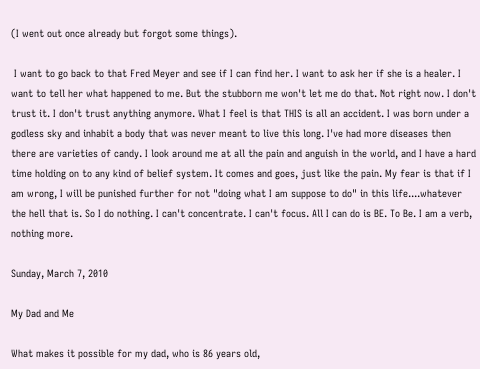(I went out once already but forgot some things).

 I want to go back to that Fred Meyer and see if I can find her. I want to ask her if she is a healer. I want to tell her what happened to me. But the stubborn me won't let me do that. Not right now. I don't trust it. I don't trust anything anymore. What I feel is that THIS is all an accident. I was born under a godless sky and inhabit a body that was never meant to live this long. I've had more diseases then there are varieties of candy. I look around me at all the pain and anguish in the world, and I have a hard time holding on to any kind of belief system. It comes and goes, just like the pain. My fear is that if I am wrong, I will be punished further for not "doing what I am suppose to do" in this life....whatever the hell that is. So I do nothing. I can't concentrate. I can't focus. All I can do is BE. To Be. I am a verb, nothing more.

Sunday, March 7, 2010

My Dad and Me

What makes it possible for my dad, who is 86 years old,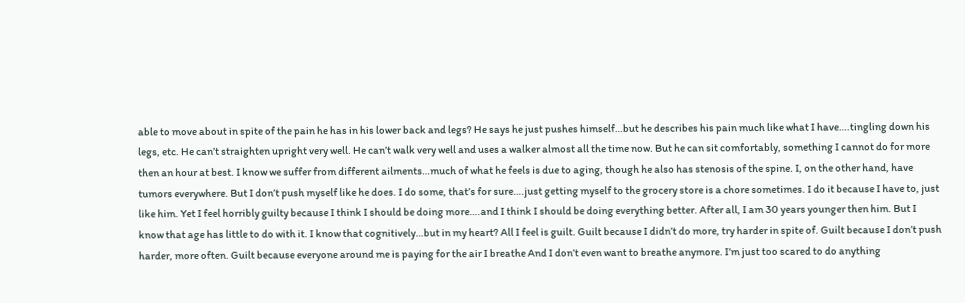able to move about in spite of the pain he has in his lower back and legs? He says he just pushes himself…but he describes his pain much like what I have….tingling down his legs, etc. He can’t straighten upright very well. He can’t walk very well and uses a walker almost all the time now. But he can sit comfortably, something I cannot do for more then an hour at best. I know we suffer from different ailments…much of what he feels is due to aging, though he also has stenosis of the spine. I, on the other hand, have tumors everywhere. But I don’t push myself like he does. I do some, that’s for sure….just getting myself to the grocery store is a chore sometimes. I do it because I have to, just like him. Yet I feel horribly guilty because I think I should be doing more….and I think I should be doing everything better. After all, I am 30 years younger then him. But I know that age has little to do with it. I know that cognitively…but in my heart? All I feel is guilt. Guilt because I didn’t do more, try harder in spite of. Guilt because I don’t push harder, more often. Guilt because everyone around me is paying for the air I breathe And I don’t even want to breathe anymore. I’m just too scared to do anything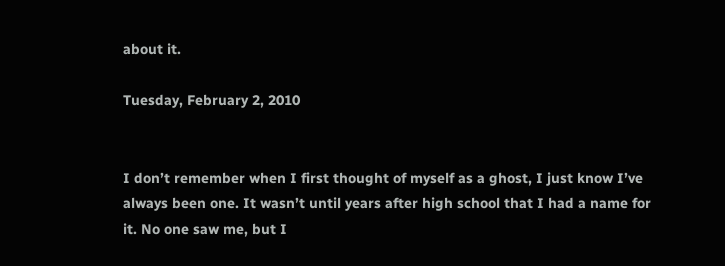about it.

Tuesday, February 2, 2010


I don’t remember when I first thought of myself as a ghost, I just know I’ve always been one. It wasn’t until years after high school that I had a name for it. No one saw me, but I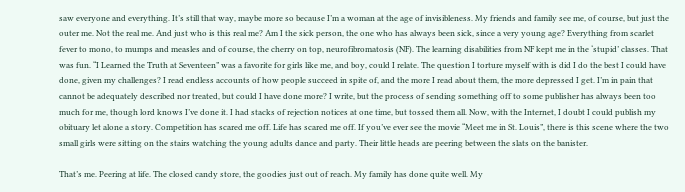saw everyone and everything. It’s still that way, maybe more so because I’m a woman at the age of invisibleness. My friends and family see me, of course, but just the outer me. Not the real me. And just who is this real me? Am I the sick person, the one who has always been sick, since a very young age? Everything from scarlet fever to mono, to mumps and measles and of course, the cherry on top, neurofibromatosis (NF). The learning disabilities from NF kept me in the ‘stupid’ classes. That was fun. “I Learned the Truth at Seventeen” was a favorite for girls like me, and boy, could I relate. The question I torture myself with is did I do the best I could have done, given my challenges? I read endless accounts of how people succeed in spite of, and the more I read about them, the more depressed I get. I’m in pain that cannot be adequately described nor treated, but could I have done more? I write, but the process of sending something off to some publisher has always been too much for me, though lord knows I’ve done it. I had stacks of rejection notices at one time, but tossed them all. Now, with the Internet, I doubt I could publish my obituary let alone a story. Competition has scared me off. Life has scared me off. If you’ve ever see the movie “Meet me in St. Louis”, there is this scene where the two small girls were sitting on the stairs watching the young adults dance and party. Their little heads are peering between the slats on the banister.

That’s me. Peering at life. The closed candy store, the goodies just out of reach. My family has done quite well. My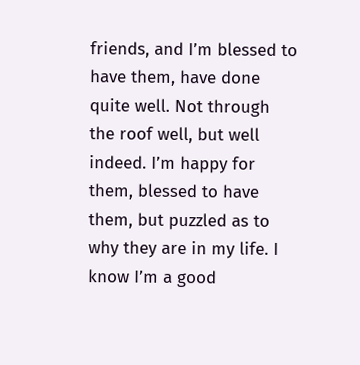friends, and I’m blessed to have them, have done quite well. Not through the roof well, but well indeed. I’m happy for them, blessed to have them, but puzzled as to why they are in my life. I know I’m a good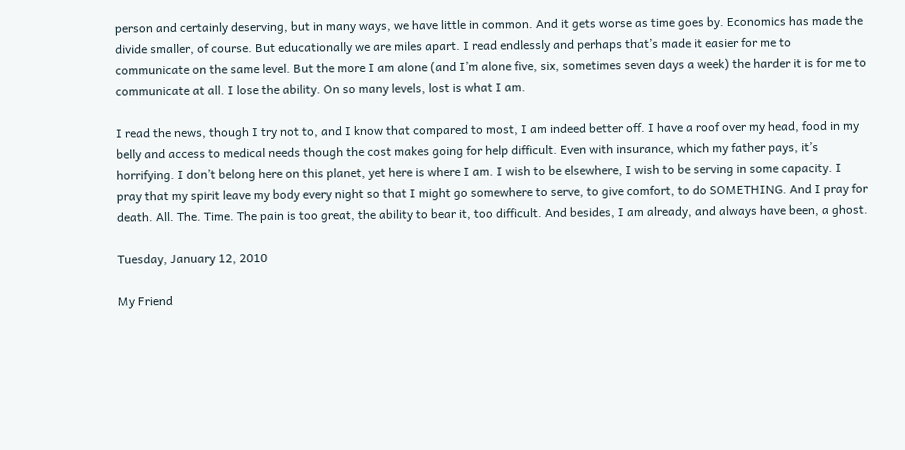person and certainly deserving, but in many ways, we have little in common. And it gets worse as time goes by. Economics has made the divide smaller, of course. But educationally we are miles apart. I read endlessly and perhaps that’s made it easier for me to communicate on the same level. But the more I am alone (and I’m alone five, six, sometimes seven days a week) the harder it is for me to communicate at all. I lose the ability. On so many levels, lost is what I am.

I read the news, though I try not to, and I know that compared to most, I am indeed better off. I have a roof over my head, food in my belly and access to medical needs though the cost makes going for help difficult. Even with insurance, which my father pays, it’s horrifying. I don’t belong here on this planet, yet here is where I am. I wish to be elsewhere, I wish to be serving in some capacity. I pray that my spirit leave my body every night so that I might go somewhere to serve, to give comfort, to do SOMETHING. And I pray for death. All. The. Time. The pain is too great, the ability to bear it, too difficult. And besides, I am already, and always have been, a ghost.

Tuesday, January 12, 2010

My Friend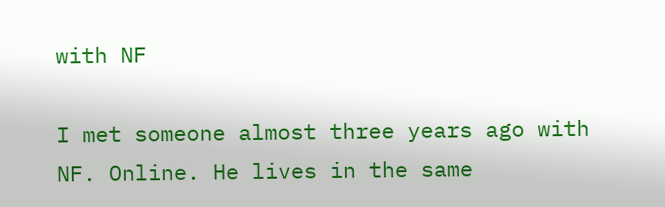with NF

I met someone almost three years ago with NF. Online. He lives in the same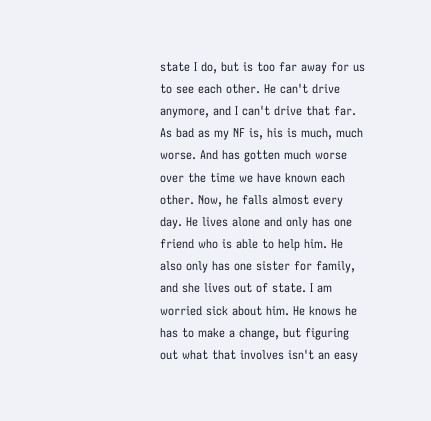state I do, but is too far away for us to see each other. He can't drive anymore, and I can't drive that far. As bad as my NF is, his is much, much worse. And has gotten much worse over the time we have known each other. Now, he falls almost every day. He lives alone and only has one friend who is able to help him. He also only has one sister for family, and she lives out of state. I am worried sick about him. He knows he has to make a change, but figuring out what that involves isn't an easy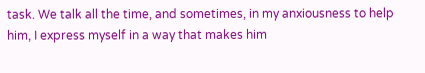task. We talk all the time, and sometimes, in my anxiousness to help him, I express myself in a way that makes him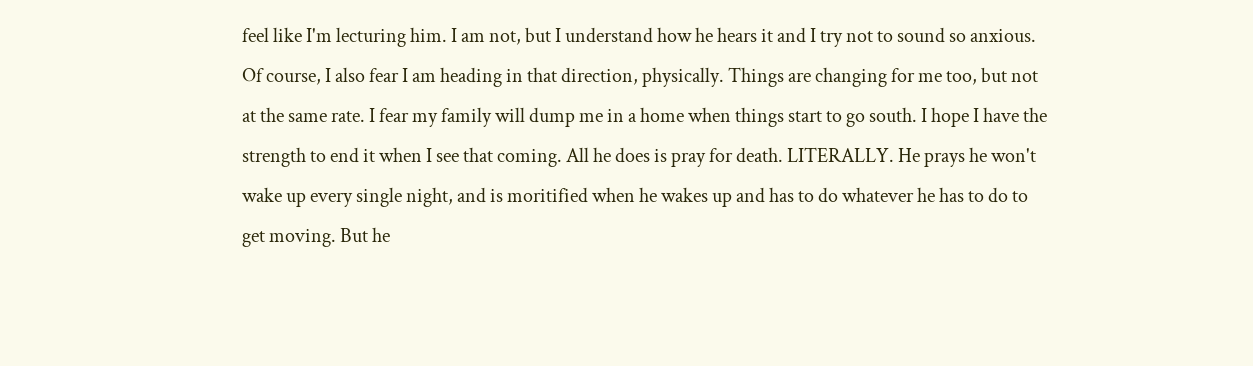feel like I'm lecturing him. I am not, but I understand how he hears it and I try not to sound so anxious. Of course, I also fear I am heading in that direction, physically. Things are changing for me too, but not at the same rate. I fear my family will dump me in a home when things start to go south. I hope I have the strength to end it when I see that coming. All he does is pray for death. LITERALLY. He prays he won't wake up every single night, and is moritified when he wakes up and has to do whatever he has to do to get moving. But he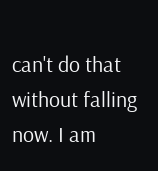can't do that without falling now. I am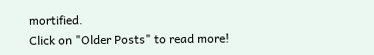mortified.
Click on "Older Posts" to read more!